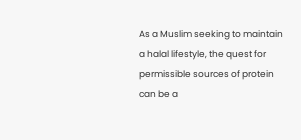As a Muslim seeking to maintain a halal lifestyle, the quest for permissible sources of protein can be a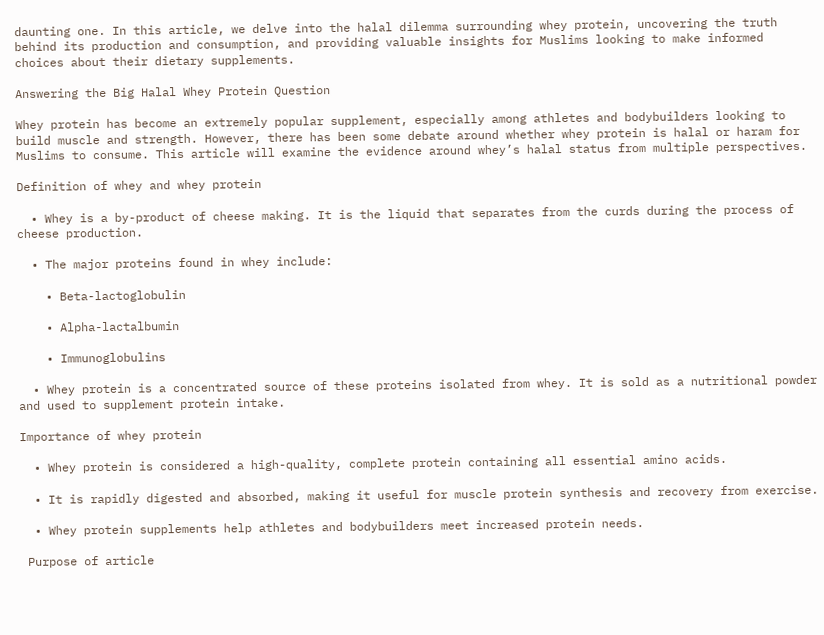daunting one. In this article, we delve into the halal dilemma surrounding whey protein, uncovering the truth behind its production and consumption, and providing valuable insights for Muslims looking to make informed choices about their dietary supplements.

Answering the Big Halal Whey Protein Question

Whey protein has become an extremely popular supplement, especially among athletes and bodybuilders looking to build muscle and strength. However, there has been some debate around whether whey protein is halal or haram for Muslims to consume. This article will examine the evidence around whey’s halal status from multiple perspectives.

Definition of whey and whey protein

  • Whey is a by-product of cheese making. It is the liquid that separates from the curds during the process of cheese production.

  • The major proteins found in whey include:

    • Beta-lactoglobulin

    • Alpha-lactalbumin

    • Immunoglobulins

  • Whey protein is a concentrated source of these proteins isolated from whey. It is sold as a nutritional powder and used to supplement protein intake.

Importance of whey protein

  • Whey protein is considered a high-quality, complete protein containing all essential amino acids.

  • It is rapidly digested and absorbed, making it useful for muscle protein synthesis and recovery from exercise.

  • Whey protein supplements help athletes and bodybuilders meet increased protein needs.

 Purpose of article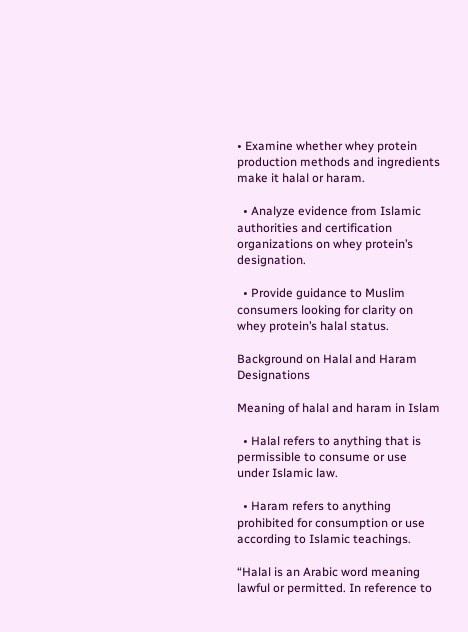• Examine whether whey protein production methods and ingredients make it halal or haram.

  • Analyze evidence from Islamic authorities and certification organizations on whey protein’s designation.

  • Provide guidance to Muslim consumers looking for clarity on whey protein’s halal status.

Background on Halal and Haram Designations

Meaning of halal and haram in Islam

  • Halal refers to anything that is permissible to consume or use under Islamic law.

  • Haram refers to anything prohibited for consumption or use according to Islamic teachings.

“Halal is an Arabic word meaning lawful or permitted. In reference to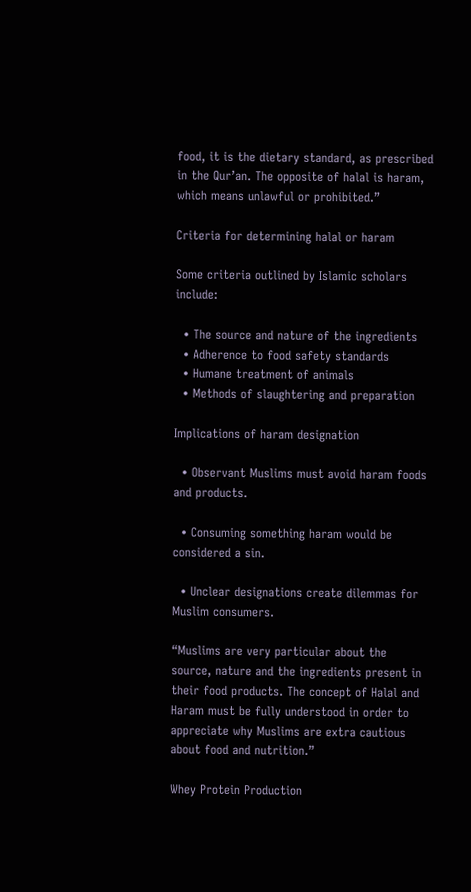food, it is the dietary standard, as prescribed in the Qur’an. The opposite of halal is haram, which means unlawful or prohibited.”

Criteria for determining halal or haram

Some criteria outlined by Islamic scholars include:

  • The source and nature of the ingredients
  • Adherence to food safety standards
  • Humane treatment of animals
  • Methods of slaughtering and preparation

Implications of haram designation

  • Observant Muslims must avoid haram foods and products.

  • Consuming something haram would be considered a sin.

  • Unclear designations create dilemmas for Muslim consumers.

“Muslims are very particular about the source, nature and the ingredients present in their food products. The concept of Halal and Haram must be fully understood in order to appreciate why Muslims are extra cautious about food and nutrition.”

Whey Protein Production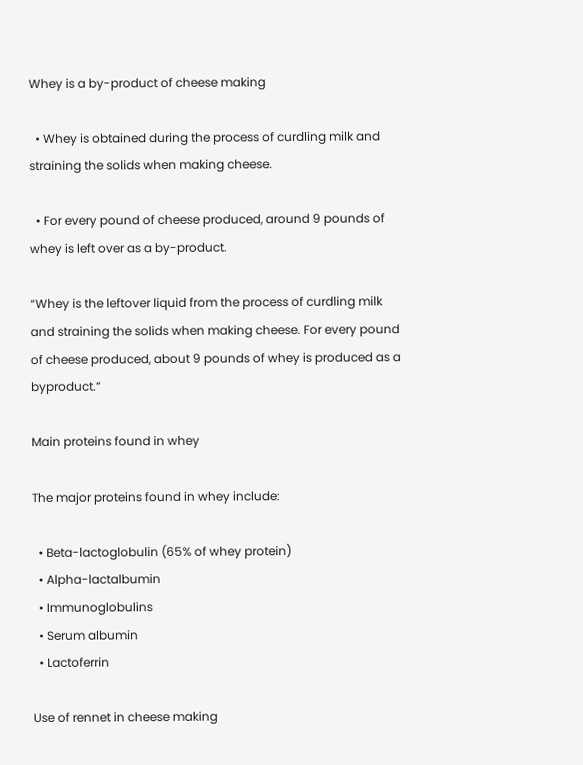Whey is a by-product of cheese making

  • Whey is obtained during the process of curdling milk and straining the solids when making cheese.

  • For every pound of cheese produced, around 9 pounds of whey is left over as a by-product.

“Whey is the leftover liquid from the process of curdling milk and straining the solids when making cheese. For every pound of cheese produced, about 9 pounds of whey is produced as a byproduct.”

Main proteins found in whey

The major proteins found in whey include:

  • Beta-lactoglobulin (65% of whey protein)
  • Alpha-lactalbumin
  • Immunoglobulins
  • Serum albumin
  • Lactoferrin

Use of rennet in cheese making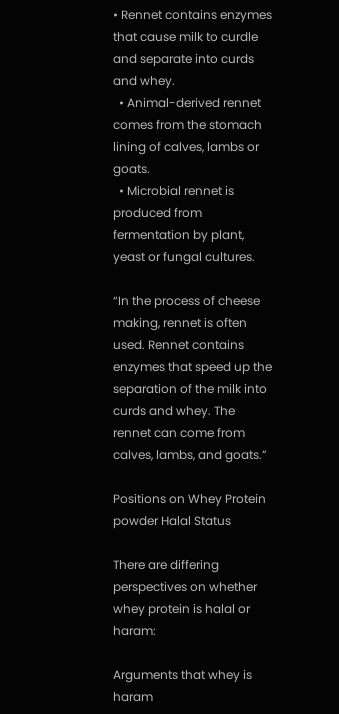• Rennet contains enzymes that cause milk to curdle and separate into curds and whey.
  • Animal-derived rennet comes from the stomach lining of calves, lambs or goats.
  • Microbial rennet is produced from fermentation by plant, yeast or fungal cultures.

“In the process of cheese making, rennet is often used. Rennet contains enzymes that speed up the separation of the milk into curds and whey. The rennet can come from calves, lambs, and goats.”

Positions on Whey Protein powder Halal Status

There are differing perspectives on whether whey protein is halal or haram:

Arguments that whey is haram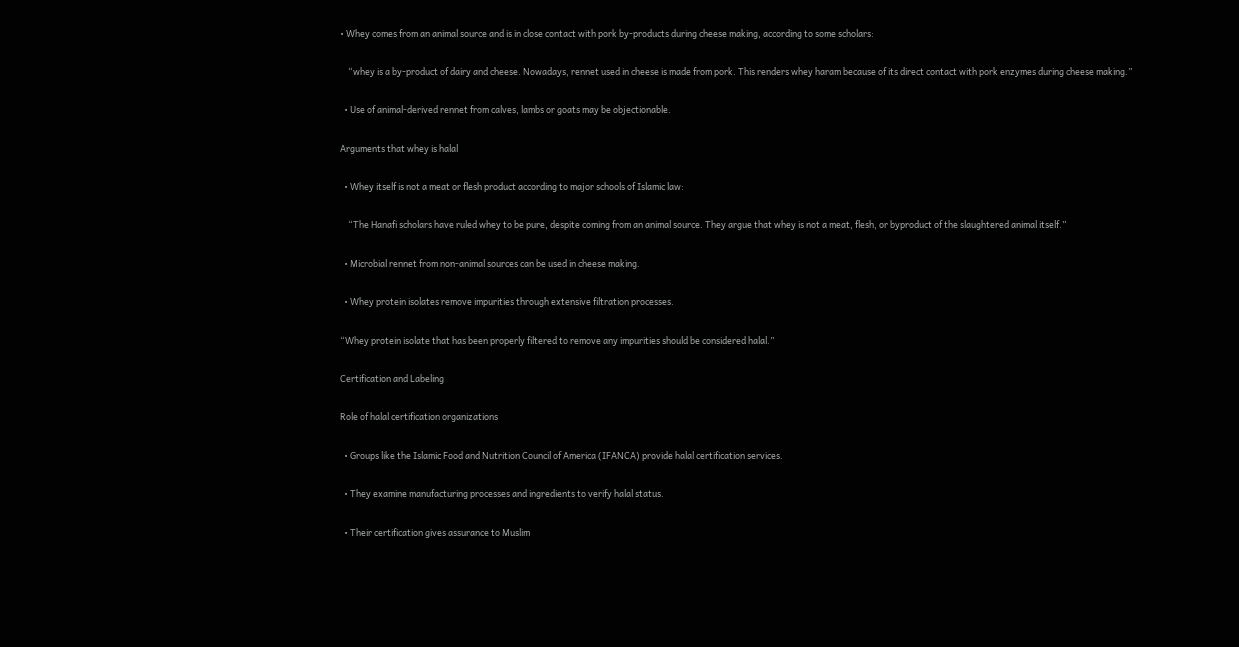• Whey comes from an animal source and is in close contact with pork by-products during cheese making, according to some scholars:

    “whey is a by-product of dairy and cheese. Nowadays, rennet used in cheese is made from pork. This renders whey haram because of its direct contact with pork enzymes during cheese making.”

  • Use of animal-derived rennet from calves, lambs or goats may be objectionable.

Arguments that whey is halal

  • Whey itself is not a meat or flesh product according to major schools of Islamic law:

    “The Hanafi scholars have ruled whey to be pure, despite coming from an animal source. They argue that whey is not a meat, flesh, or byproduct of the slaughtered animal itself.”

  • Microbial rennet from non-animal sources can be used in cheese making.

  • Whey protein isolates remove impurities through extensive filtration processes.

“Whey protein isolate that has been properly filtered to remove any impurities should be considered halal.”

Certification and Labeling

Role of halal certification organizations

  • Groups like the Islamic Food and Nutrition Council of America (IFANCA) provide halal certification services.

  • They examine manufacturing processes and ingredients to verify halal status.

  • Their certification gives assurance to Muslim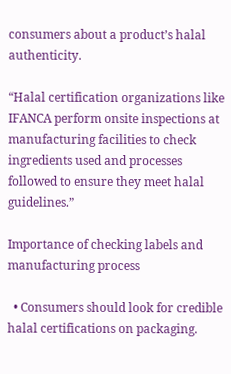consumers about a product’s halal authenticity.

“Halal certification organizations like IFANCA perform onsite inspections at manufacturing facilities to check ingredients used and processes followed to ensure they meet halal guidelines.”

Importance of checking labels and manufacturing process

  • Consumers should look for credible halal certifications on packaging.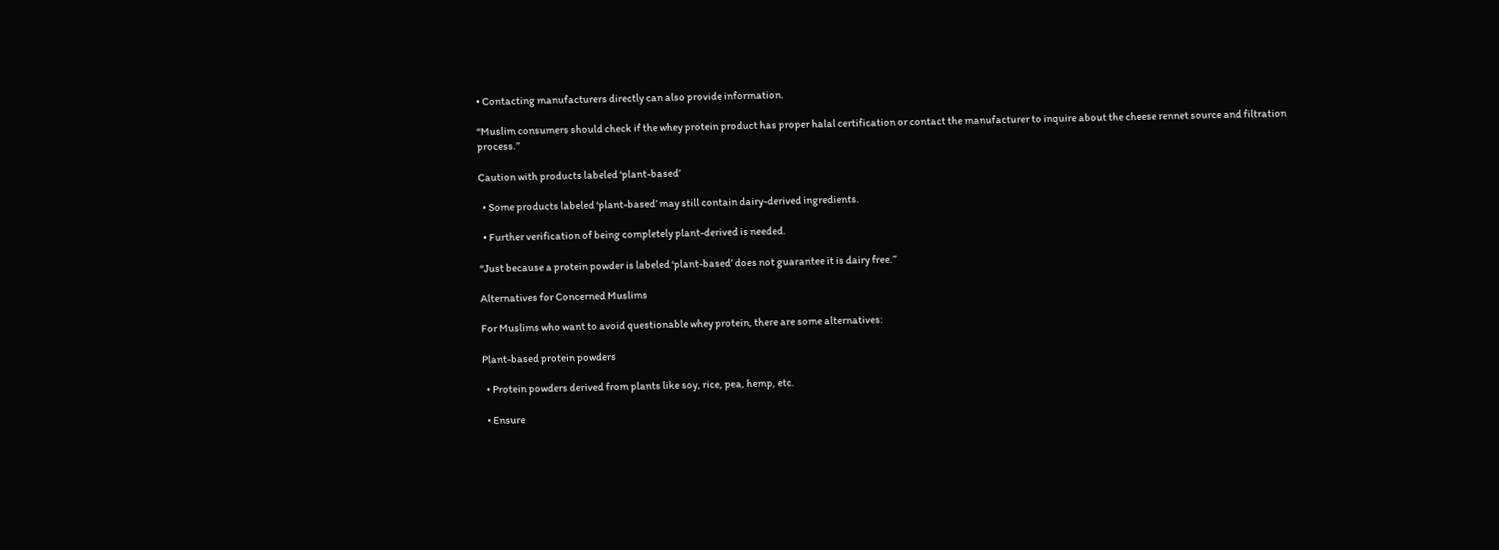• Contacting manufacturers directly can also provide information.

“Muslim consumers should check if the whey protein product has proper halal certification or contact the manufacturer to inquire about the cheese rennet source and filtration process.”

Caution with products labeled ‘plant-based’

  • Some products labeled ‘plant-based’ may still contain dairy-derived ingredients.

  • Further verification of being completely plant-derived is needed.

“Just because a protein powder is labeled ‘plant-based’ does not guarantee it is dairy free.”

Alternatives for Concerned Muslims

For Muslims who want to avoid questionable whey protein, there are some alternatives:

Plant-based protein powders

  • Protein powders derived from plants like soy, rice, pea, hemp, etc.

  • Ensure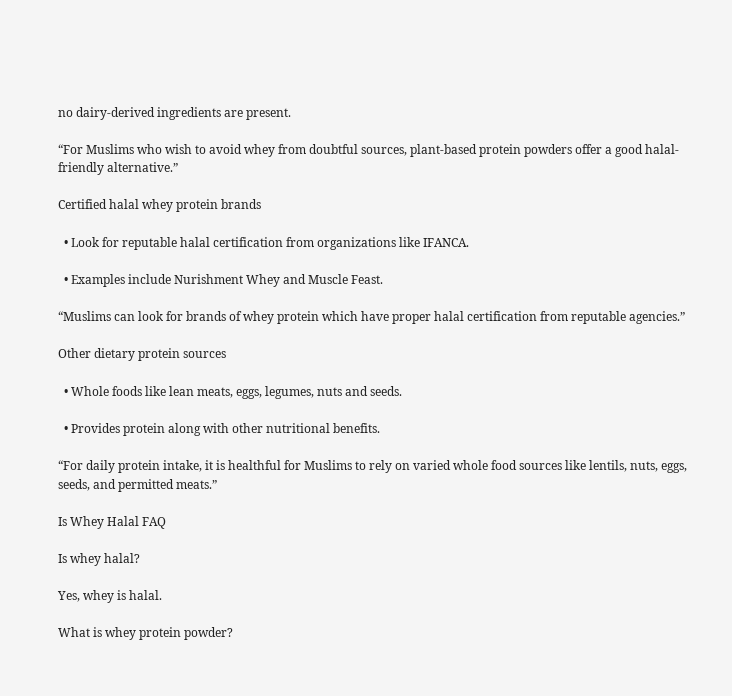no dairy-derived ingredients are present.

“For Muslims who wish to avoid whey from doubtful sources, plant-based protein powders offer a good halal-friendly alternative.”

Certified halal whey protein brands

  • Look for reputable halal certification from organizations like IFANCA.

  • Examples include Nurishment Whey and Muscle Feast.

“Muslims can look for brands of whey protein which have proper halal certification from reputable agencies.”

Other dietary protein sources

  • Whole foods like lean meats, eggs, legumes, nuts and seeds.

  • Provides protein along with other nutritional benefits.

“For daily protein intake, it is healthful for Muslims to rely on varied whole food sources like lentils, nuts, eggs, seeds, and permitted meats.”

Is Whey Halal FAQ

Is whey halal?

Yes, whey is halal.

What is whey protein powder?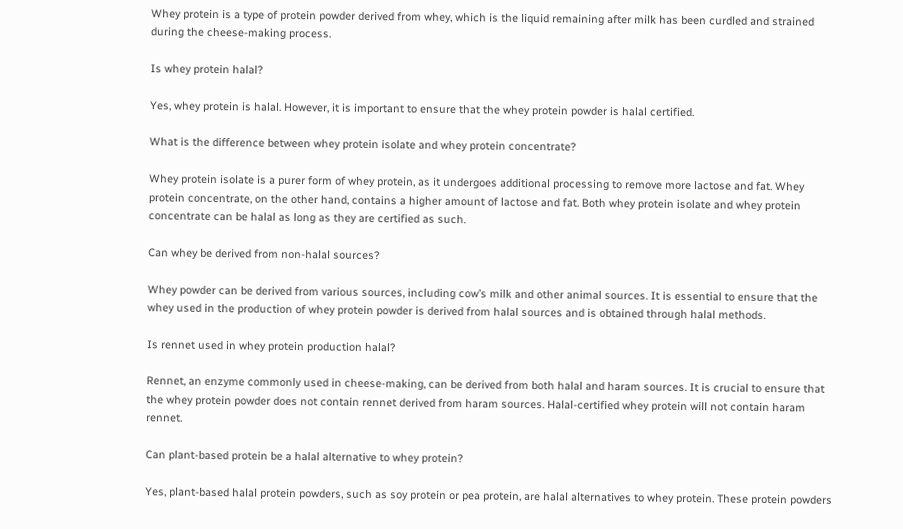Whey protein is a type of protein powder derived from whey, which is the liquid remaining after milk has been curdled and strained during the cheese-making process.

Is whey protein halal?

Yes, whey protein is halal. However, it is important to ensure that the whey protein powder is halal certified.

What is the difference between whey protein isolate and whey protein concentrate?

Whey protein isolate is a purer form of whey protein, as it undergoes additional processing to remove more lactose and fat. Whey protein concentrate, on the other hand, contains a higher amount of lactose and fat. Both whey protein isolate and whey protein concentrate can be halal as long as they are certified as such.

Can whey be derived from non-halal sources?

Whey powder can be derived from various sources, including cow’s milk and other animal sources. It is essential to ensure that the whey used in the production of whey protein powder is derived from halal sources and is obtained through halal methods.

Is rennet used in whey protein production halal?

Rennet, an enzyme commonly used in cheese-making, can be derived from both halal and haram sources. It is crucial to ensure that the whey protein powder does not contain rennet derived from haram sources. Halal-certified whey protein will not contain haram rennet.

Can plant-based protein be a halal alternative to whey protein?

Yes, plant-based halal protein powders, such as soy protein or pea protein, are halal alternatives to whey protein. These protein powders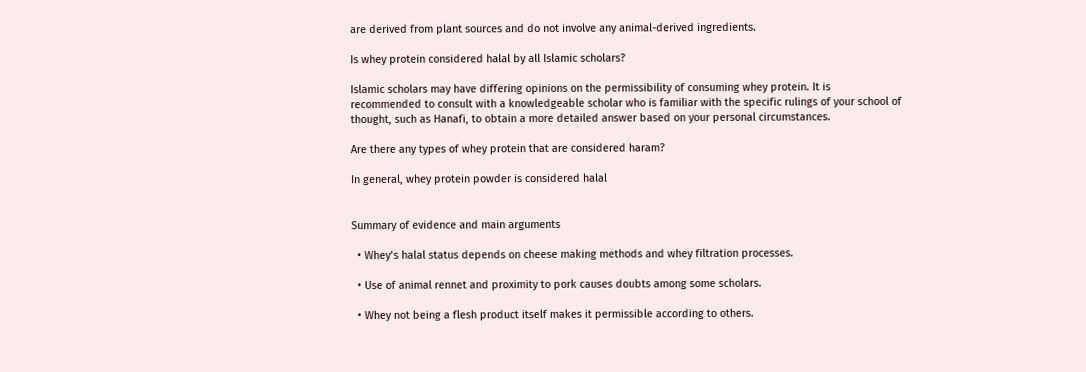are derived from plant sources and do not involve any animal-derived ingredients.

Is whey protein considered halal by all Islamic scholars?

Islamic scholars may have differing opinions on the permissibility of consuming whey protein. It is recommended to consult with a knowledgeable scholar who is familiar with the specific rulings of your school of thought, such as Hanafi, to obtain a more detailed answer based on your personal circumstances.

Are there any types of whey protein that are considered haram?

In general, whey protein powder is considered halal


Summary of evidence and main arguments

  • Whey’s halal status depends on cheese making methods and whey filtration processes.

  • Use of animal rennet and proximity to pork causes doubts among some scholars.

  • Whey not being a flesh product itself makes it permissible according to others.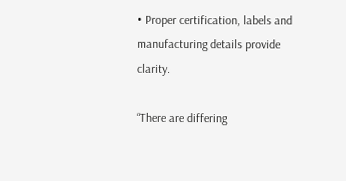• Proper certification, labels and manufacturing details provide clarity.

“There are differing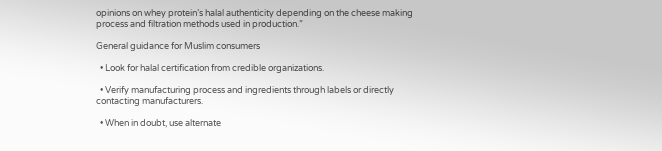opinions on whey protein’s halal authenticity depending on the cheese making process and filtration methods used in production.”

General guidance for Muslim consumers

  • Look for halal certification from credible organizations.

  • Verify manufacturing process and ingredients through labels or directly contacting manufacturers.

  • When in doubt, use alternate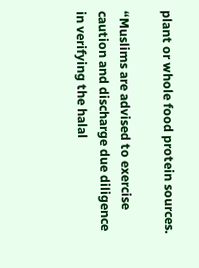plant or whole food protein sources.

“Muslims are advised to exercise caution and discharge due diligence in verifying the halal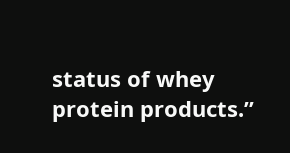status of whey protein products.”